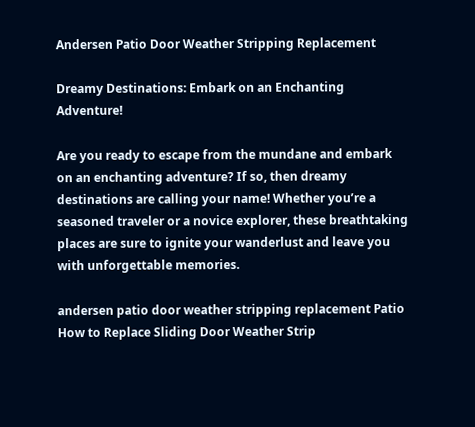Andersen Patio Door Weather Stripping Replacement

Dreamy Destinations: Embark on an Enchanting Adventure!

Are you ready to escape from the mundane and embark on an enchanting adventure? If so, then dreamy destinations are calling your name! Whether you’re a seasoned traveler or a novice explorer, these breathtaking places are sure to ignite your wanderlust and leave you with unforgettable memories.

andersen patio door weather stripping replacement Patio How to Replace Sliding Door Weather Strip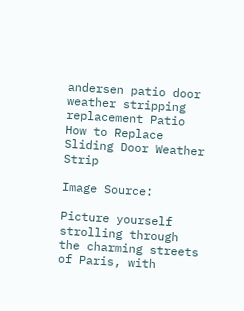andersen patio door weather stripping replacement Patio How to Replace Sliding Door Weather Strip

Image Source:

Picture yourself strolling through the charming streets of Paris, with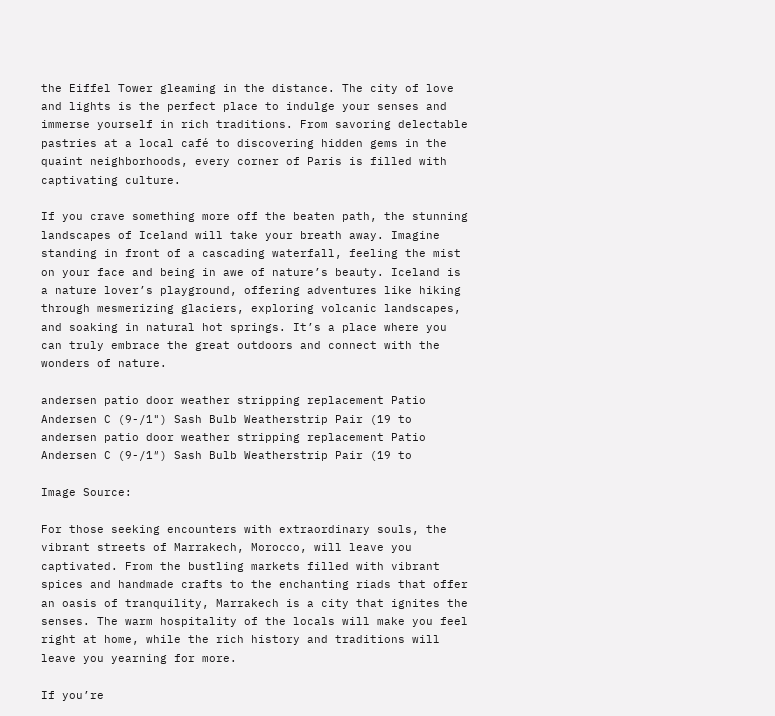the Eiffel Tower gleaming in the distance. The city of love and lights is the perfect place to indulge your senses and immerse yourself in rich traditions. From savoring delectable pastries at a local café to discovering hidden gems in the quaint neighborhoods, every corner of Paris is filled with captivating culture.

If you crave something more off the beaten path, the stunning landscapes of Iceland will take your breath away. Imagine standing in front of a cascading waterfall, feeling the mist on your face and being in awe of nature’s beauty. Iceland is a nature lover’s playground, offering adventures like hiking through mesmerizing glaciers, exploring volcanic landscapes, and soaking in natural hot springs. It’s a place where you can truly embrace the great outdoors and connect with the wonders of nature.

andersen patio door weather stripping replacement Patio Andersen C (9-/1") Sash Bulb Weatherstrip Pair (19 to
andersen patio door weather stripping replacement Patio Andersen C (9-/1″) Sash Bulb Weatherstrip Pair (19 to

Image Source:

For those seeking encounters with extraordinary souls, the vibrant streets of Marrakech, Morocco, will leave you captivated. From the bustling markets filled with vibrant spices and handmade crafts to the enchanting riads that offer an oasis of tranquility, Marrakech is a city that ignites the senses. The warm hospitality of the locals will make you feel right at home, while the rich history and traditions will leave you yearning for more.

If you’re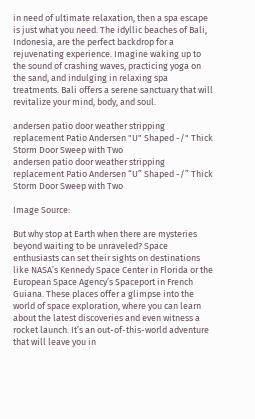in need of ultimate relaxation, then a spa escape is just what you need. The idyllic beaches of Bali, Indonesia, are the perfect backdrop for a rejuvenating experience. Imagine waking up to the sound of crashing waves, practicing yoga on the sand, and indulging in relaxing spa treatments. Bali offers a serene sanctuary that will revitalize your mind, body, and soul.

andersen patio door weather stripping replacement Patio Andersen "U" Shaped -/" Thick Storm Door Sweep with Two
andersen patio door weather stripping replacement Patio Andersen “U” Shaped -/” Thick Storm Door Sweep with Two

Image Source:

But why stop at Earth when there are mysteries beyond waiting to be unraveled? Space enthusiasts can set their sights on destinations like NASA’s Kennedy Space Center in Florida or the European Space Agency’s Spaceport in French Guiana. These places offer a glimpse into the world of space exploration, where you can learn about the latest discoveries and even witness a rocket launch. It’s an out-of-this-world adventure that will leave you in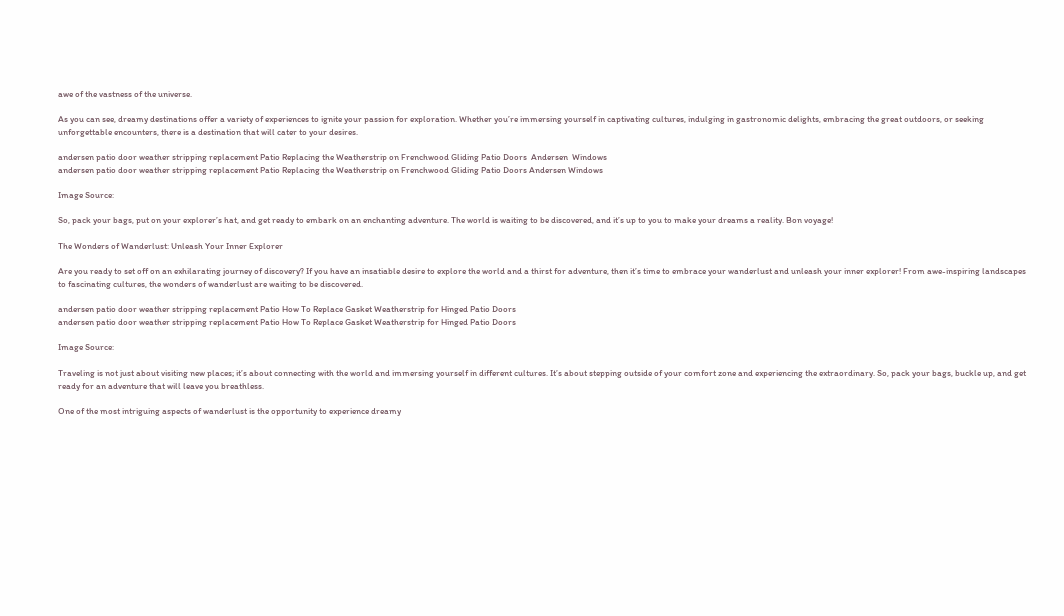awe of the vastness of the universe.

As you can see, dreamy destinations offer a variety of experiences to ignite your passion for exploration. Whether you’re immersing yourself in captivating cultures, indulging in gastronomic delights, embracing the great outdoors, or seeking unforgettable encounters, there is a destination that will cater to your desires.

andersen patio door weather stripping replacement Patio Replacing the Weatherstrip on Frenchwood Gliding Patio Doors  Andersen  Windows
andersen patio door weather stripping replacement Patio Replacing the Weatherstrip on Frenchwood Gliding Patio Doors Andersen Windows

Image Source:

So, pack your bags, put on your explorer’s hat, and get ready to embark on an enchanting adventure. The world is waiting to be discovered, and it’s up to you to make your dreams a reality. Bon voyage!

The Wonders of Wanderlust: Unleash Your Inner Explorer

Are you ready to set off on an exhilarating journey of discovery? If you have an insatiable desire to explore the world and a thirst for adventure, then it’s time to embrace your wanderlust and unleash your inner explorer! From awe-inspiring landscapes to fascinating cultures, the wonders of wanderlust are waiting to be discovered.

andersen patio door weather stripping replacement Patio How To Replace Gasket Weatherstrip for Hinged Patio Doors
andersen patio door weather stripping replacement Patio How To Replace Gasket Weatherstrip for Hinged Patio Doors

Image Source:

Traveling is not just about visiting new places; it’s about connecting with the world and immersing yourself in different cultures. It’s about stepping outside of your comfort zone and experiencing the extraordinary. So, pack your bags, buckle up, and get ready for an adventure that will leave you breathless.

One of the most intriguing aspects of wanderlust is the opportunity to experience dreamy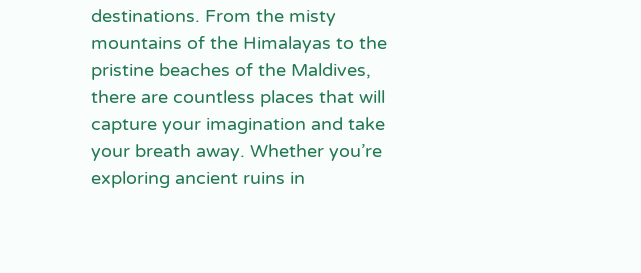destinations. From the misty mountains of the Himalayas to the pristine beaches of the Maldives, there are countless places that will capture your imagination and take your breath away. Whether you’re exploring ancient ruins in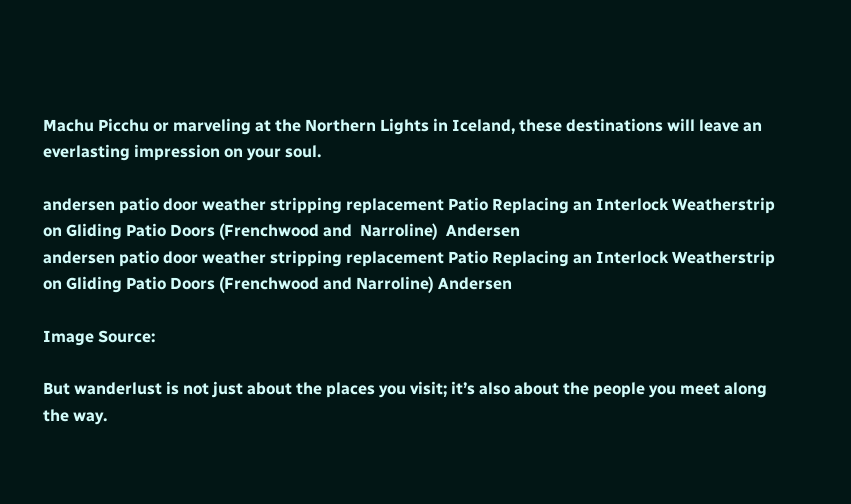Machu Picchu or marveling at the Northern Lights in Iceland, these destinations will leave an everlasting impression on your soul.

andersen patio door weather stripping replacement Patio Replacing an Interlock Weatherstrip on Gliding Patio Doors (Frenchwood and  Narroline)  Andersen
andersen patio door weather stripping replacement Patio Replacing an Interlock Weatherstrip on Gliding Patio Doors (Frenchwood and Narroline) Andersen

Image Source:

But wanderlust is not just about the places you visit; it’s also about the people you meet along the way.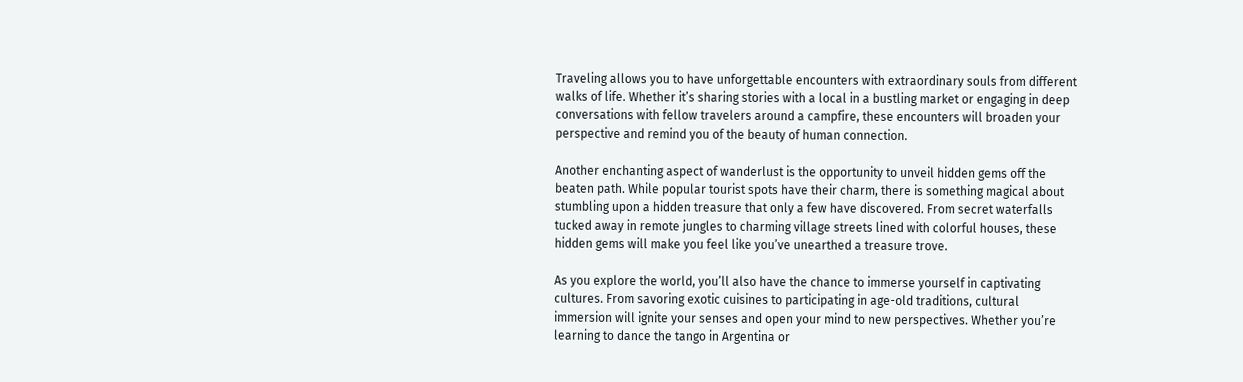Traveling allows you to have unforgettable encounters with extraordinary souls from different walks of life. Whether it’s sharing stories with a local in a bustling market or engaging in deep conversations with fellow travelers around a campfire, these encounters will broaden your perspective and remind you of the beauty of human connection.

Another enchanting aspect of wanderlust is the opportunity to unveil hidden gems off the beaten path. While popular tourist spots have their charm, there is something magical about stumbling upon a hidden treasure that only a few have discovered. From secret waterfalls tucked away in remote jungles to charming village streets lined with colorful houses, these hidden gems will make you feel like you’ve unearthed a treasure trove.

As you explore the world, you’ll also have the chance to immerse yourself in captivating cultures. From savoring exotic cuisines to participating in age-old traditions, cultural immersion will ignite your senses and open your mind to new perspectives. Whether you’re learning to dance the tango in Argentina or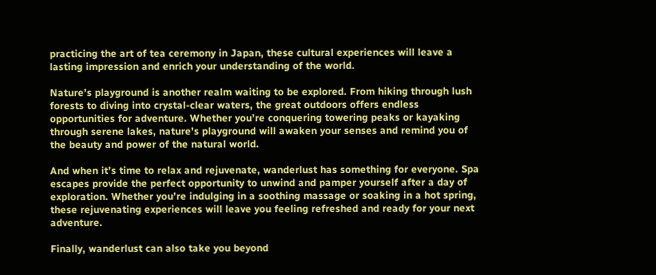practicing the art of tea ceremony in Japan, these cultural experiences will leave a lasting impression and enrich your understanding of the world.

Nature’s playground is another realm waiting to be explored. From hiking through lush forests to diving into crystal-clear waters, the great outdoors offers endless opportunities for adventure. Whether you’re conquering towering peaks or kayaking through serene lakes, nature’s playground will awaken your senses and remind you of the beauty and power of the natural world.

And when it’s time to relax and rejuvenate, wanderlust has something for everyone. Spa escapes provide the perfect opportunity to unwind and pamper yourself after a day of exploration. Whether you’re indulging in a soothing massage or soaking in a hot spring, these rejuvenating experiences will leave you feeling refreshed and ready for your next adventure.

Finally, wanderlust can also take you beyond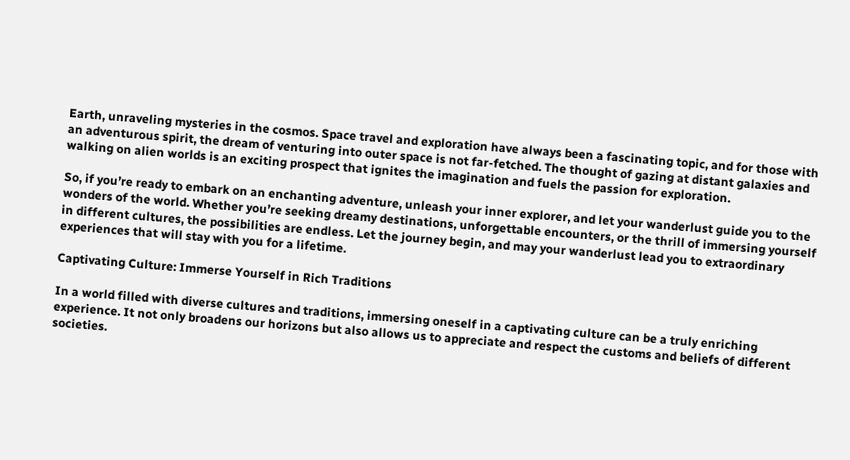Earth, unraveling mysteries in the cosmos. Space travel and exploration have always been a fascinating topic, and for those with an adventurous spirit, the dream of venturing into outer space is not far-fetched. The thought of gazing at distant galaxies and walking on alien worlds is an exciting prospect that ignites the imagination and fuels the passion for exploration.

So, if you’re ready to embark on an enchanting adventure, unleash your inner explorer, and let your wanderlust guide you to the wonders of the world. Whether you’re seeking dreamy destinations, unforgettable encounters, or the thrill of immersing yourself in different cultures, the possibilities are endless. Let the journey begin, and may your wanderlust lead you to extraordinary experiences that will stay with you for a lifetime.

Captivating Culture: Immerse Yourself in Rich Traditions

In a world filled with diverse cultures and traditions, immersing oneself in a captivating culture can be a truly enriching experience. It not only broadens our horizons but also allows us to appreciate and respect the customs and beliefs of different societies.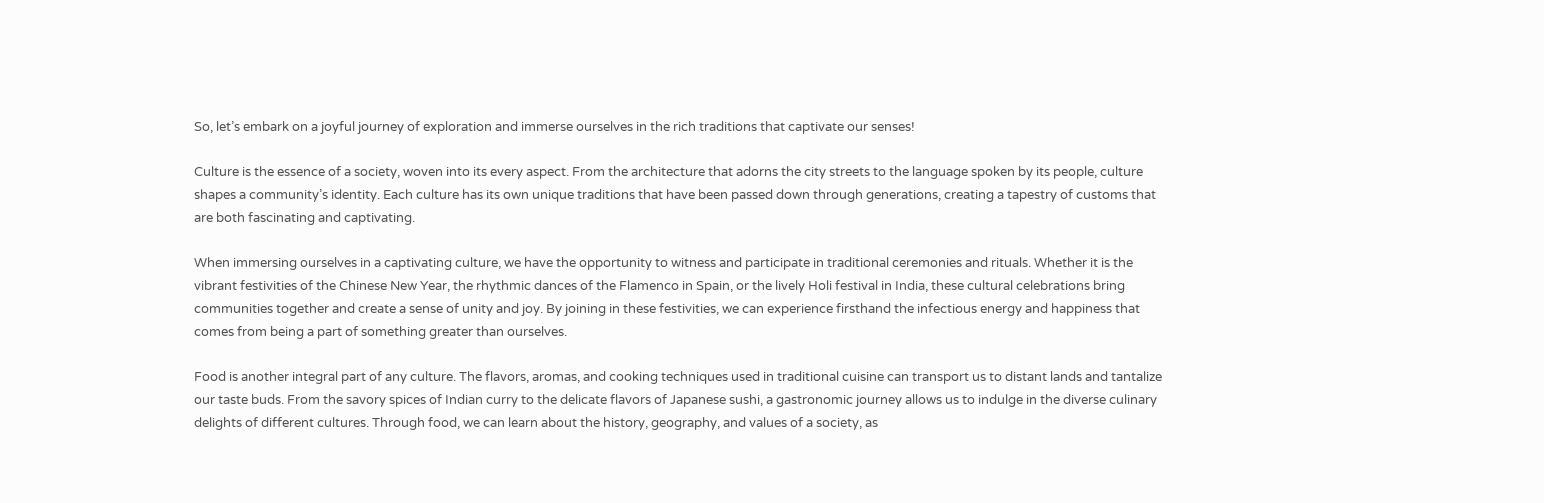So, let’s embark on a joyful journey of exploration and immerse ourselves in the rich traditions that captivate our senses!

Culture is the essence of a society, woven into its every aspect. From the architecture that adorns the city streets to the language spoken by its people, culture shapes a community’s identity. Each culture has its own unique traditions that have been passed down through generations, creating a tapestry of customs that are both fascinating and captivating.

When immersing ourselves in a captivating culture, we have the opportunity to witness and participate in traditional ceremonies and rituals. Whether it is the vibrant festivities of the Chinese New Year, the rhythmic dances of the Flamenco in Spain, or the lively Holi festival in India, these cultural celebrations bring communities together and create a sense of unity and joy. By joining in these festivities, we can experience firsthand the infectious energy and happiness that comes from being a part of something greater than ourselves.

Food is another integral part of any culture. The flavors, aromas, and cooking techniques used in traditional cuisine can transport us to distant lands and tantalize our taste buds. From the savory spices of Indian curry to the delicate flavors of Japanese sushi, a gastronomic journey allows us to indulge in the diverse culinary delights of different cultures. Through food, we can learn about the history, geography, and values of a society, as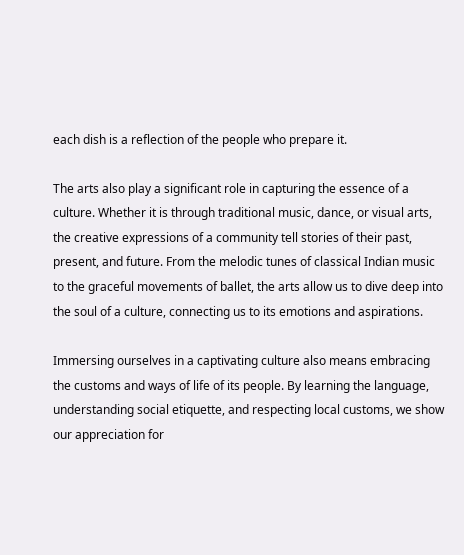each dish is a reflection of the people who prepare it.

The arts also play a significant role in capturing the essence of a culture. Whether it is through traditional music, dance, or visual arts, the creative expressions of a community tell stories of their past, present, and future. From the melodic tunes of classical Indian music to the graceful movements of ballet, the arts allow us to dive deep into the soul of a culture, connecting us to its emotions and aspirations.

Immersing ourselves in a captivating culture also means embracing the customs and ways of life of its people. By learning the language, understanding social etiquette, and respecting local customs, we show our appreciation for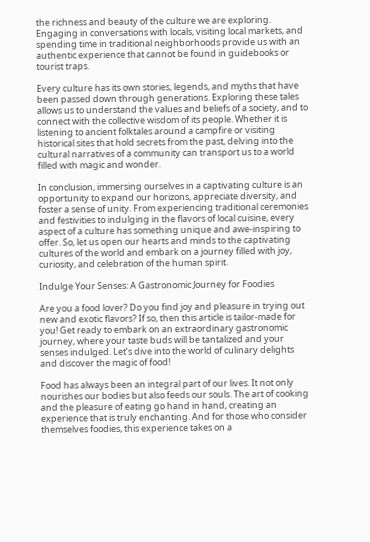the richness and beauty of the culture we are exploring. Engaging in conversations with locals, visiting local markets, and spending time in traditional neighborhoods provide us with an authentic experience that cannot be found in guidebooks or tourist traps.

Every culture has its own stories, legends, and myths that have been passed down through generations. Exploring these tales allows us to understand the values and beliefs of a society, and to connect with the collective wisdom of its people. Whether it is listening to ancient folktales around a campfire or visiting historical sites that hold secrets from the past, delving into the cultural narratives of a community can transport us to a world filled with magic and wonder.

In conclusion, immersing ourselves in a captivating culture is an opportunity to expand our horizons, appreciate diversity, and foster a sense of unity. From experiencing traditional ceremonies and festivities to indulging in the flavors of local cuisine, every aspect of a culture has something unique and awe-inspiring to offer. So, let us open our hearts and minds to the captivating cultures of the world and embark on a journey filled with joy, curiosity, and celebration of the human spirit.

Indulge Your Senses: A Gastronomic Journey for Foodies

Are you a food lover? Do you find joy and pleasure in trying out new and exotic flavors? If so, then this article is tailor-made for you! Get ready to embark on an extraordinary gastronomic journey, where your taste buds will be tantalized and your senses indulged. Let’s dive into the world of culinary delights and discover the magic of food!

Food has always been an integral part of our lives. It not only nourishes our bodies but also feeds our souls. The art of cooking and the pleasure of eating go hand in hand, creating an experience that is truly enchanting. And for those who consider themselves foodies, this experience takes on a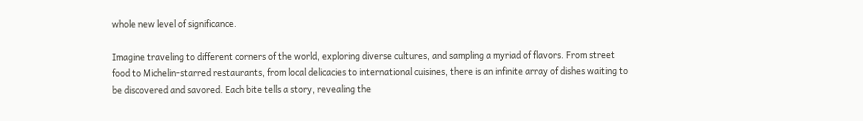whole new level of significance.

Imagine traveling to different corners of the world, exploring diverse cultures, and sampling a myriad of flavors. From street food to Michelin-starred restaurants, from local delicacies to international cuisines, there is an infinite array of dishes waiting to be discovered and savored. Each bite tells a story, revealing the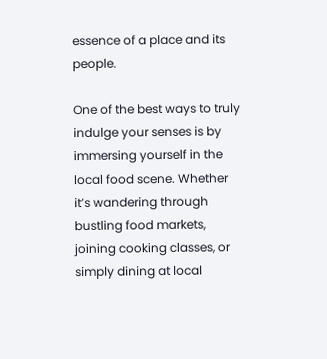essence of a place and its people.

One of the best ways to truly indulge your senses is by immersing yourself in the local food scene. Whether it’s wandering through bustling food markets, joining cooking classes, or simply dining at local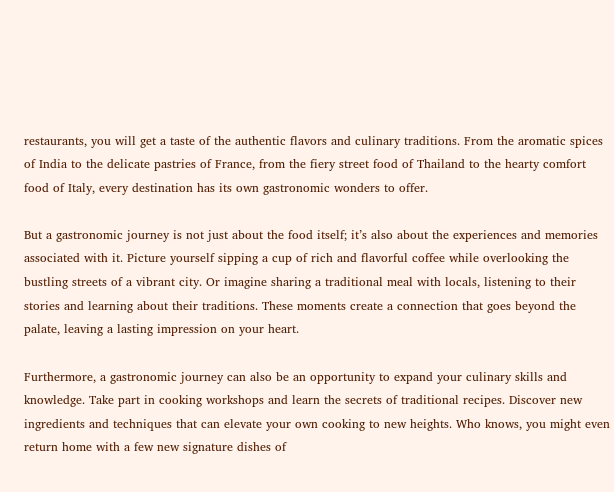restaurants, you will get a taste of the authentic flavors and culinary traditions. From the aromatic spices of India to the delicate pastries of France, from the fiery street food of Thailand to the hearty comfort food of Italy, every destination has its own gastronomic wonders to offer.

But a gastronomic journey is not just about the food itself; it’s also about the experiences and memories associated with it. Picture yourself sipping a cup of rich and flavorful coffee while overlooking the bustling streets of a vibrant city. Or imagine sharing a traditional meal with locals, listening to their stories and learning about their traditions. These moments create a connection that goes beyond the palate, leaving a lasting impression on your heart.

Furthermore, a gastronomic journey can also be an opportunity to expand your culinary skills and knowledge. Take part in cooking workshops and learn the secrets of traditional recipes. Discover new ingredients and techniques that can elevate your own cooking to new heights. Who knows, you might even return home with a few new signature dishes of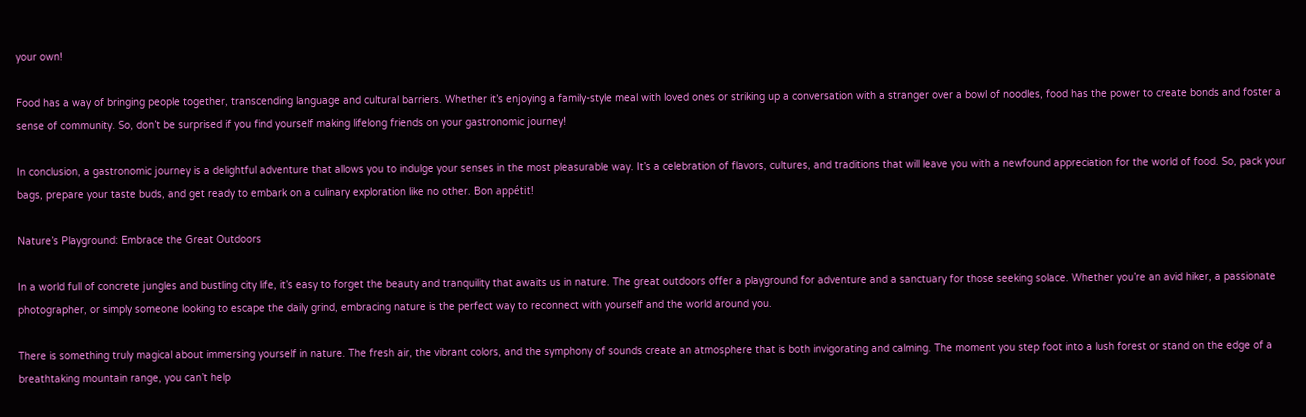your own!

Food has a way of bringing people together, transcending language and cultural barriers. Whether it’s enjoying a family-style meal with loved ones or striking up a conversation with a stranger over a bowl of noodles, food has the power to create bonds and foster a sense of community. So, don’t be surprised if you find yourself making lifelong friends on your gastronomic journey!

In conclusion, a gastronomic journey is a delightful adventure that allows you to indulge your senses in the most pleasurable way. It’s a celebration of flavors, cultures, and traditions that will leave you with a newfound appreciation for the world of food. So, pack your bags, prepare your taste buds, and get ready to embark on a culinary exploration like no other. Bon appétit!

Nature’s Playground: Embrace the Great Outdoors

In a world full of concrete jungles and bustling city life, it’s easy to forget the beauty and tranquility that awaits us in nature. The great outdoors offer a playground for adventure and a sanctuary for those seeking solace. Whether you’re an avid hiker, a passionate photographer, or simply someone looking to escape the daily grind, embracing nature is the perfect way to reconnect with yourself and the world around you.

There is something truly magical about immersing yourself in nature. The fresh air, the vibrant colors, and the symphony of sounds create an atmosphere that is both invigorating and calming. The moment you step foot into a lush forest or stand on the edge of a breathtaking mountain range, you can’t help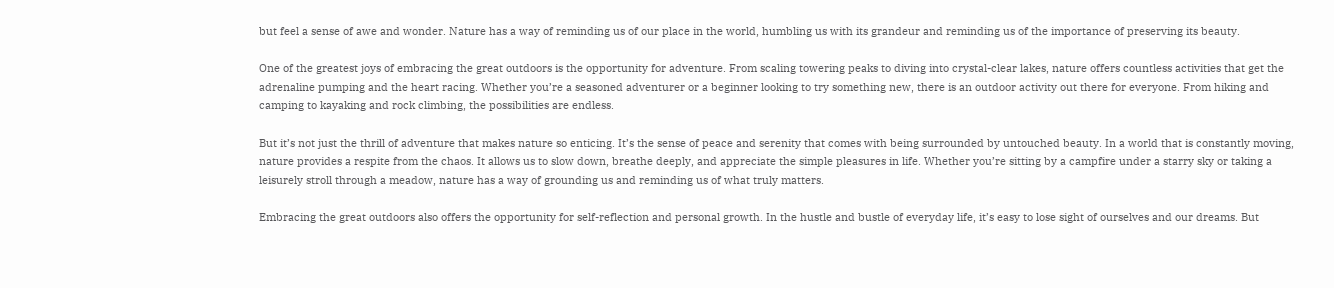but feel a sense of awe and wonder. Nature has a way of reminding us of our place in the world, humbling us with its grandeur and reminding us of the importance of preserving its beauty.

One of the greatest joys of embracing the great outdoors is the opportunity for adventure. From scaling towering peaks to diving into crystal-clear lakes, nature offers countless activities that get the adrenaline pumping and the heart racing. Whether you’re a seasoned adventurer or a beginner looking to try something new, there is an outdoor activity out there for everyone. From hiking and camping to kayaking and rock climbing, the possibilities are endless.

But it’s not just the thrill of adventure that makes nature so enticing. It’s the sense of peace and serenity that comes with being surrounded by untouched beauty. In a world that is constantly moving, nature provides a respite from the chaos. It allows us to slow down, breathe deeply, and appreciate the simple pleasures in life. Whether you’re sitting by a campfire under a starry sky or taking a leisurely stroll through a meadow, nature has a way of grounding us and reminding us of what truly matters.

Embracing the great outdoors also offers the opportunity for self-reflection and personal growth. In the hustle and bustle of everyday life, it’s easy to lose sight of ourselves and our dreams. But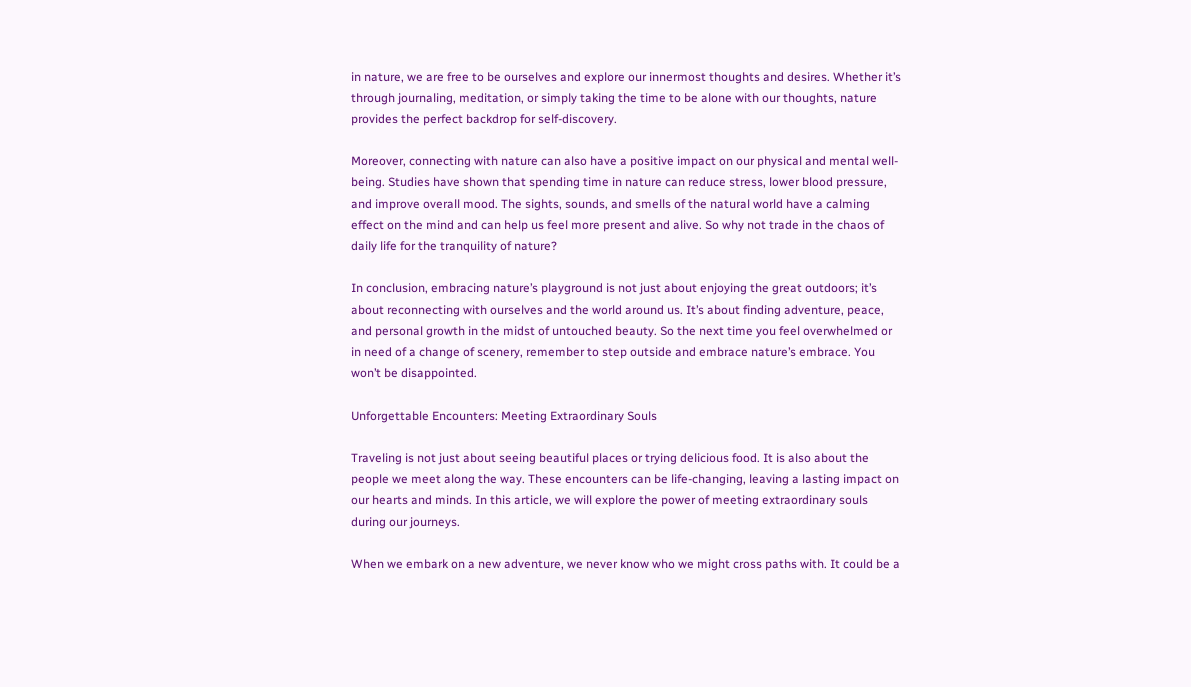in nature, we are free to be ourselves and explore our innermost thoughts and desires. Whether it’s through journaling, meditation, or simply taking the time to be alone with our thoughts, nature provides the perfect backdrop for self-discovery.

Moreover, connecting with nature can also have a positive impact on our physical and mental well-being. Studies have shown that spending time in nature can reduce stress, lower blood pressure, and improve overall mood. The sights, sounds, and smells of the natural world have a calming effect on the mind and can help us feel more present and alive. So why not trade in the chaos of daily life for the tranquility of nature?

In conclusion, embracing nature’s playground is not just about enjoying the great outdoors; it’s about reconnecting with ourselves and the world around us. It’s about finding adventure, peace, and personal growth in the midst of untouched beauty. So the next time you feel overwhelmed or in need of a change of scenery, remember to step outside and embrace nature’s embrace. You won’t be disappointed.

Unforgettable Encounters: Meeting Extraordinary Souls

Traveling is not just about seeing beautiful places or trying delicious food. It is also about the people we meet along the way. These encounters can be life-changing, leaving a lasting impact on our hearts and minds. In this article, we will explore the power of meeting extraordinary souls during our journeys.

When we embark on a new adventure, we never know who we might cross paths with. It could be a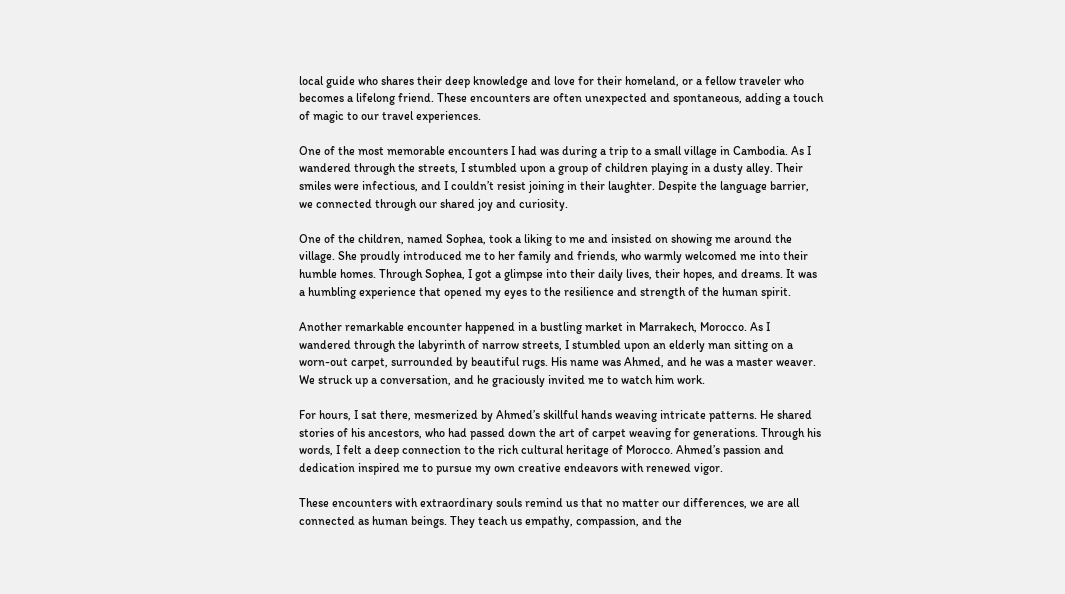local guide who shares their deep knowledge and love for their homeland, or a fellow traveler who becomes a lifelong friend. These encounters are often unexpected and spontaneous, adding a touch of magic to our travel experiences.

One of the most memorable encounters I had was during a trip to a small village in Cambodia. As I wandered through the streets, I stumbled upon a group of children playing in a dusty alley. Their smiles were infectious, and I couldn’t resist joining in their laughter. Despite the language barrier, we connected through our shared joy and curiosity.

One of the children, named Sophea, took a liking to me and insisted on showing me around the village. She proudly introduced me to her family and friends, who warmly welcomed me into their humble homes. Through Sophea, I got a glimpse into their daily lives, their hopes, and dreams. It was a humbling experience that opened my eyes to the resilience and strength of the human spirit.

Another remarkable encounter happened in a bustling market in Marrakech, Morocco. As I wandered through the labyrinth of narrow streets, I stumbled upon an elderly man sitting on a worn-out carpet, surrounded by beautiful rugs. His name was Ahmed, and he was a master weaver. We struck up a conversation, and he graciously invited me to watch him work.

For hours, I sat there, mesmerized by Ahmed’s skillful hands weaving intricate patterns. He shared stories of his ancestors, who had passed down the art of carpet weaving for generations. Through his words, I felt a deep connection to the rich cultural heritage of Morocco. Ahmed’s passion and dedication inspired me to pursue my own creative endeavors with renewed vigor.

These encounters with extraordinary souls remind us that no matter our differences, we are all connected as human beings. They teach us empathy, compassion, and the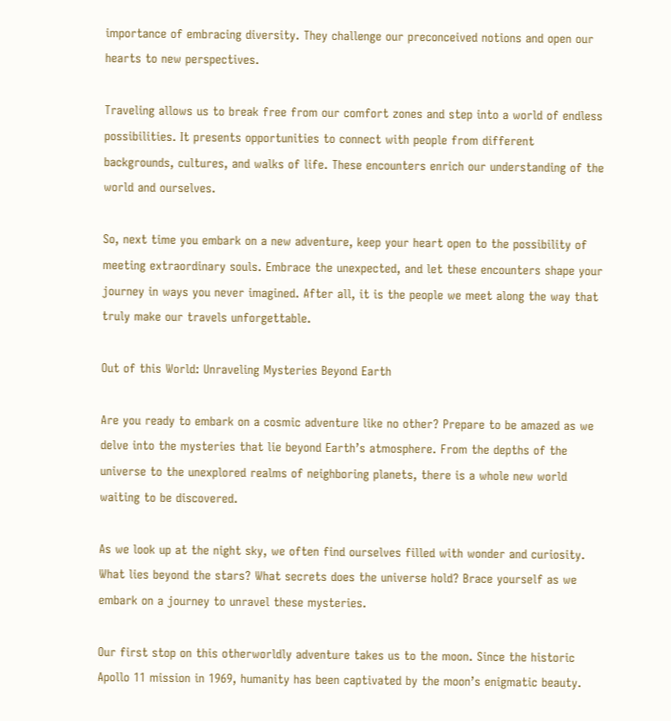importance of embracing diversity. They challenge our preconceived notions and open our hearts to new perspectives.

Traveling allows us to break free from our comfort zones and step into a world of endless possibilities. It presents opportunities to connect with people from different backgrounds, cultures, and walks of life. These encounters enrich our understanding of the world and ourselves.

So, next time you embark on a new adventure, keep your heart open to the possibility of meeting extraordinary souls. Embrace the unexpected, and let these encounters shape your journey in ways you never imagined. After all, it is the people we meet along the way that truly make our travels unforgettable.

Out of this World: Unraveling Mysteries Beyond Earth

Are you ready to embark on a cosmic adventure like no other? Prepare to be amazed as we delve into the mysteries that lie beyond Earth’s atmosphere. From the depths of the universe to the unexplored realms of neighboring planets, there is a whole new world waiting to be discovered.

As we look up at the night sky, we often find ourselves filled with wonder and curiosity. What lies beyond the stars? What secrets does the universe hold? Brace yourself as we embark on a journey to unravel these mysteries.

Our first stop on this otherworldly adventure takes us to the moon. Since the historic Apollo 11 mission in 1969, humanity has been captivated by the moon’s enigmatic beauty.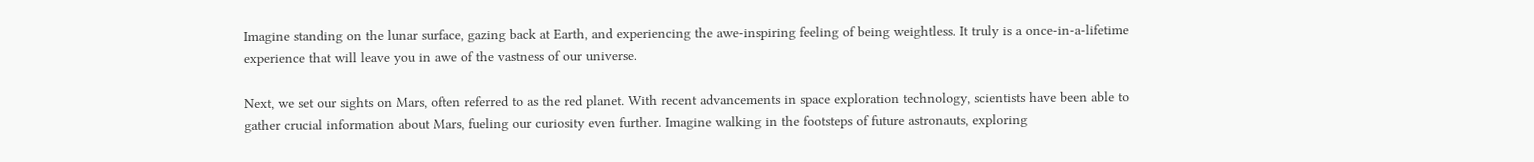Imagine standing on the lunar surface, gazing back at Earth, and experiencing the awe-inspiring feeling of being weightless. It truly is a once-in-a-lifetime experience that will leave you in awe of the vastness of our universe.

Next, we set our sights on Mars, often referred to as the red planet. With recent advancements in space exploration technology, scientists have been able to gather crucial information about Mars, fueling our curiosity even further. Imagine walking in the footsteps of future astronauts, exploring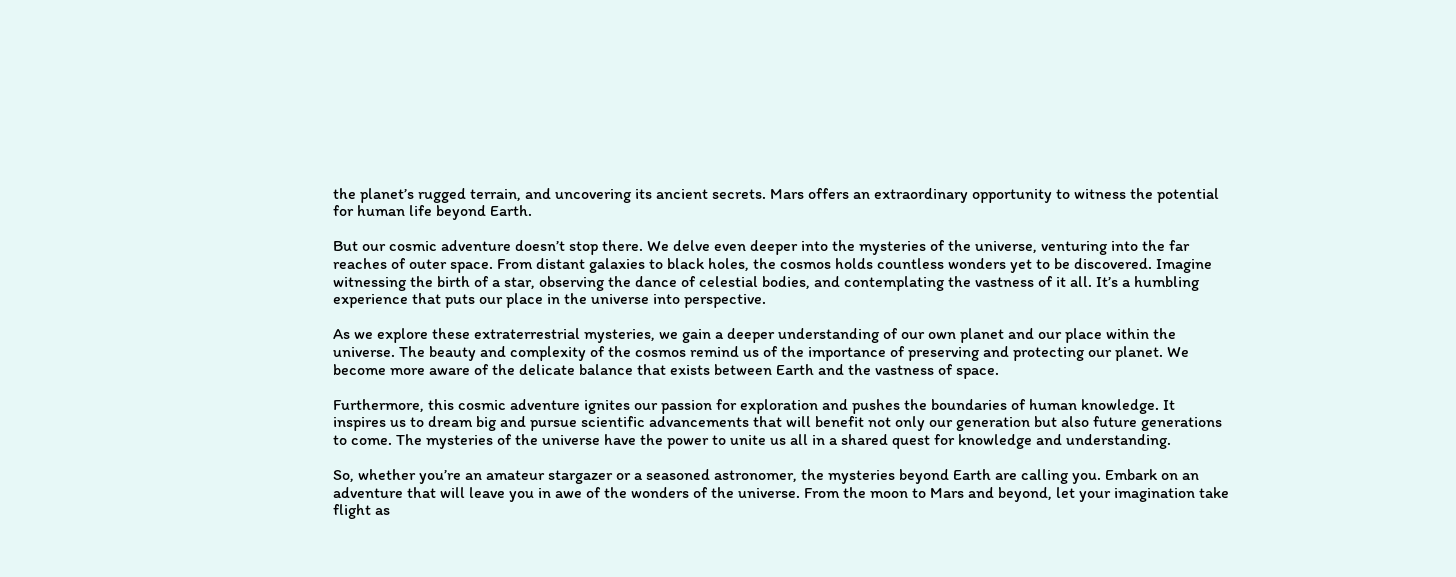the planet’s rugged terrain, and uncovering its ancient secrets. Mars offers an extraordinary opportunity to witness the potential for human life beyond Earth.

But our cosmic adventure doesn’t stop there. We delve even deeper into the mysteries of the universe, venturing into the far reaches of outer space. From distant galaxies to black holes, the cosmos holds countless wonders yet to be discovered. Imagine witnessing the birth of a star, observing the dance of celestial bodies, and contemplating the vastness of it all. It’s a humbling experience that puts our place in the universe into perspective.

As we explore these extraterrestrial mysteries, we gain a deeper understanding of our own planet and our place within the universe. The beauty and complexity of the cosmos remind us of the importance of preserving and protecting our planet. We become more aware of the delicate balance that exists between Earth and the vastness of space.

Furthermore, this cosmic adventure ignites our passion for exploration and pushes the boundaries of human knowledge. It inspires us to dream big and pursue scientific advancements that will benefit not only our generation but also future generations to come. The mysteries of the universe have the power to unite us all in a shared quest for knowledge and understanding.

So, whether you’re an amateur stargazer or a seasoned astronomer, the mysteries beyond Earth are calling you. Embark on an adventure that will leave you in awe of the wonders of the universe. From the moon to Mars and beyond, let your imagination take flight as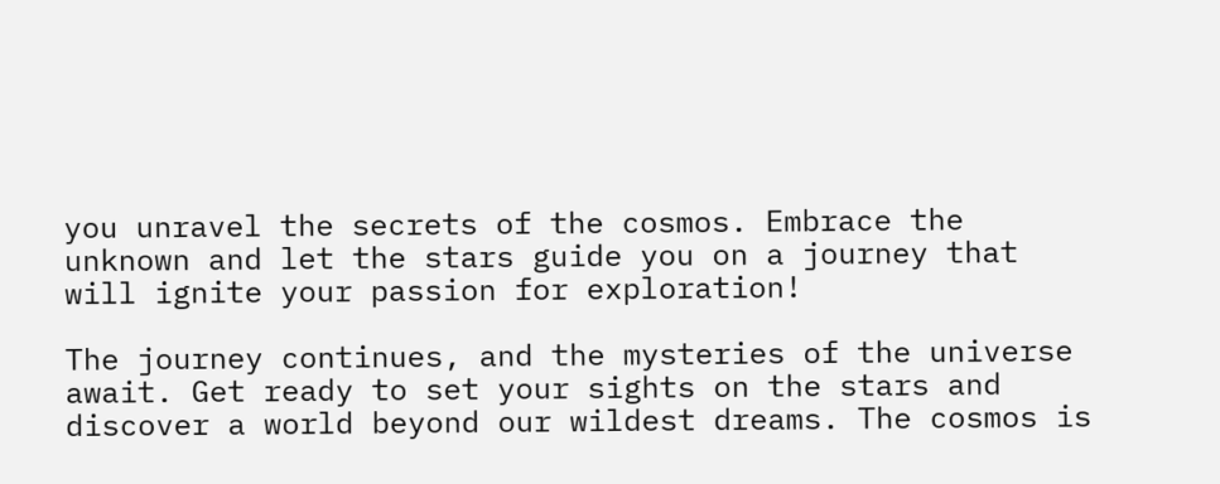you unravel the secrets of the cosmos. Embrace the unknown and let the stars guide you on a journey that will ignite your passion for exploration!

The journey continues, and the mysteries of the universe await. Get ready to set your sights on the stars and discover a world beyond our wildest dreams. The cosmos is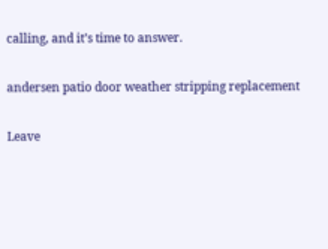calling, and it’s time to answer.

andersen patio door weather stripping replacement

Leave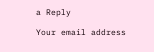a Reply

Your email address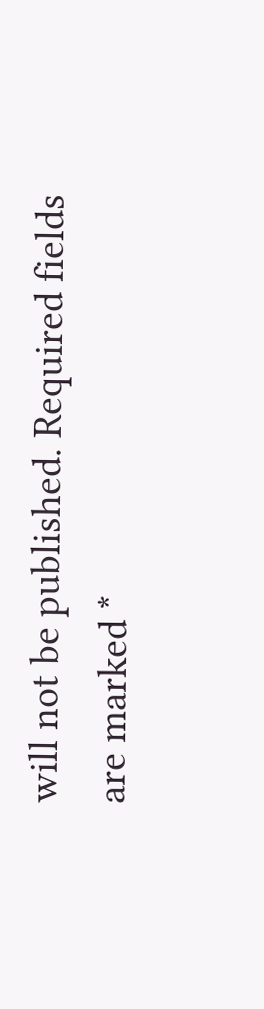will not be published. Required fields are marked *